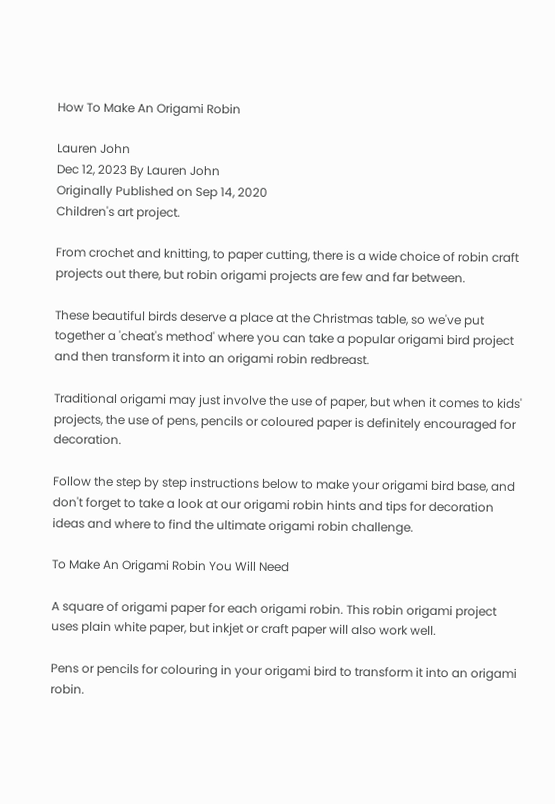How To Make An Origami Robin

Lauren John
Dec 12, 2023 By Lauren John
Originally Published on Sep 14, 2020
Children's art project.

From crochet and knitting, to paper cutting, there is a wide choice of robin craft projects out there, but robin origami projects are few and far between.

These beautiful birds deserve a place at the Christmas table, so we've put together a 'cheat's method' where you can take a popular origami bird project and then transform it into an origami robin redbreast.

Traditional origami may just involve the use of paper, but when it comes to kids' projects, the use of pens, pencils or coloured paper is definitely encouraged for decoration.

Follow the step by step instructions below to make your origami bird base, and don't forget to take a look at our origami robin hints and tips for decoration ideas and where to find the ultimate origami robin challenge.

To Make An Origami Robin You Will Need

A square of origami paper for each origami robin. This robin origami project uses plain white paper, but inkjet or craft paper will also work well.

Pens or pencils for colouring in your origami bird to transform it into an origami robin.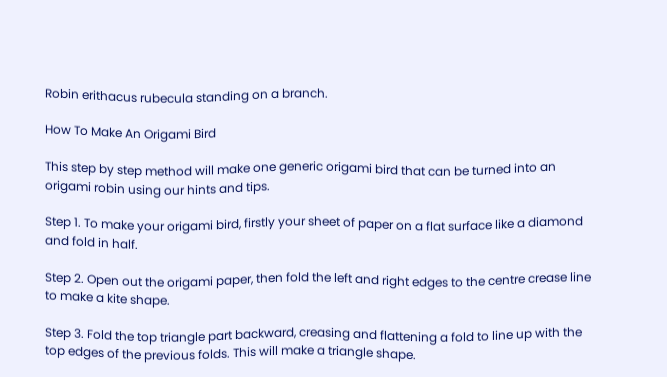Robin erithacus rubecula standing on a branch.

How To Make An Origami Bird

This step by step method will make one generic origami bird that can be turned into an origami robin using our hints and tips.

Step 1. To make your origami bird, firstly your sheet of paper on a flat surface like a diamond and fold in half.

Step 2. Open out the origami paper, then fold the left and right edges to the centre crease line to make a kite shape.

Step 3. Fold the top triangle part backward, creasing and flattening a fold to line up with the top edges of the previous folds. This will make a triangle shape.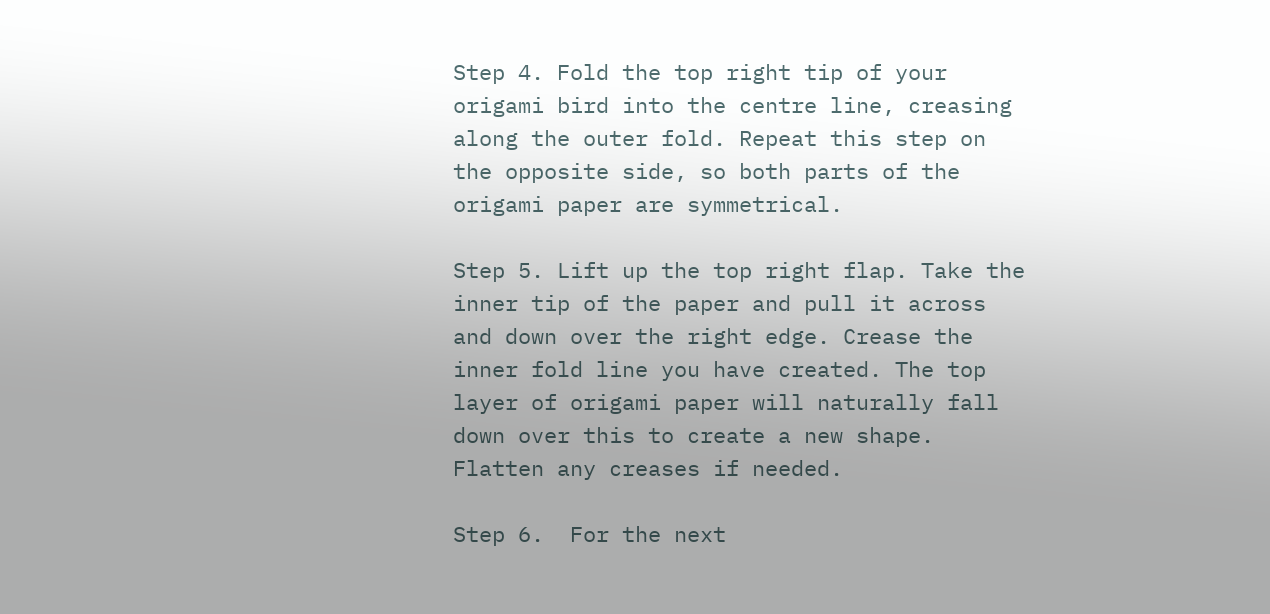Step 4. Fold the top right tip of your origami bird into the centre line, creasing along the outer fold. Repeat this step on the opposite side, so both parts of the origami paper are symmetrical.

Step 5. Lift up the top right flap. Take the inner tip of the paper and pull it across and down over the right edge. Crease the inner fold line you have created. The top layer of origami paper will naturally fall down over this to create a new shape. Flatten any creases if needed.

Step 6.  For the next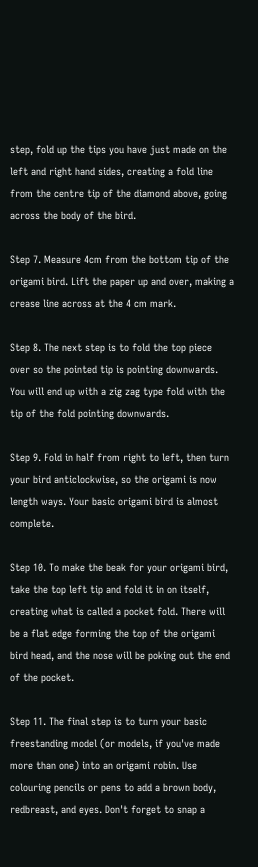step, fold up the tips you have just made on the left and right hand sides, creating a fold line from the centre tip of the diamond above, going across the body of the bird.

Step 7. Measure 4cm from the bottom tip of the origami bird. Lift the paper up and over, making a crease line across at the 4 cm mark.

Step 8. The next step is to fold the top piece over so the pointed tip is pointing downwards. You will end up with a zig zag type fold with the tip of the fold pointing downwards.

Step 9. Fold in half from right to left, then turn your bird anticlockwise, so the origami is now length ways. Your basic origami bird is almost complete.

Step 10. To make the beak for your origami bird, take the top left tip and fold it in on itself, creating what is called a pocket fold. There will be a flat edge forming the top of the origami bird head, and the nose will be poking out the end of the pocket.

Step 11. The final step is to turn your basic freestanding model (or models, if you've made more than one) into an origami robin. Use colouring pencils or pens to add a brown body, redbreast, and eyes. Don't forget to snap a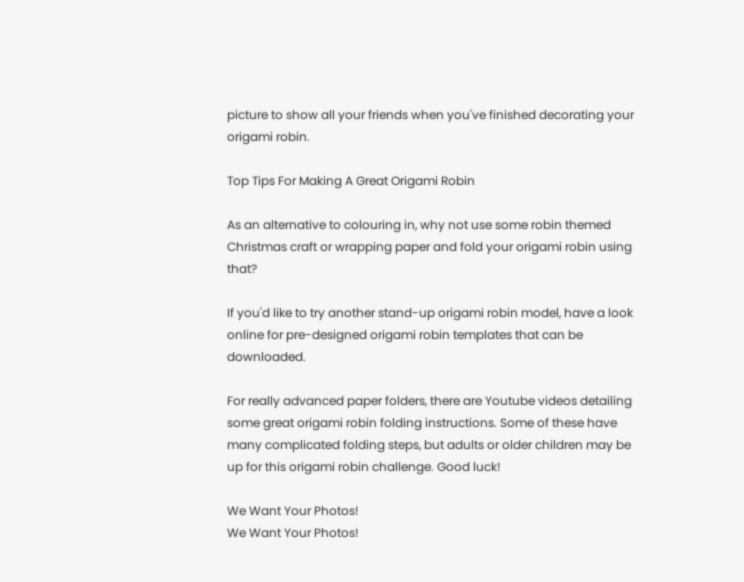picture to show all your friends when you've finished decorating your origami robin.

Top Tips For Making A Great Origami Robin

As an alternative to colouring in, why not use some robin themed Christmas craft or wrapping paper and fold your origami robin using that?

If you'd like to try another stand-up origami robin model, have a look online for pre-designed origami robin templates that can be downloaded.

For really advanced paper folders, there are Youtube videos detailing some great origami robin folding instructions. Some of these have many complicated folding steps, but adults or older children may be up for this origami robin challenge. Good luck!

We Want Your Photos!
We Want Your Photos!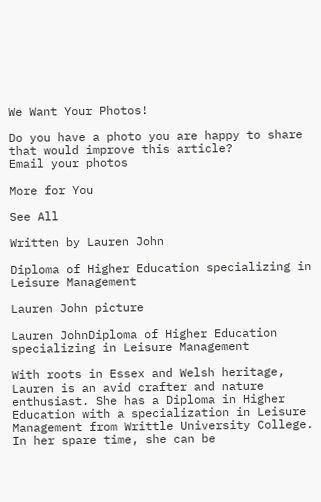We Want Your Photos!

Do you have a photo you are happy to share that would improve this article?
Email your photos

More for You

See All

Written by Lauren John

Diploma of Higher Education specializing in Leisure Management

Lauren John picture

Lauren JohnDiploma of Higher Education specializing in Leisure Management

With roots in Essex and Welsh heritage, Lauren is an avid crafter and nature enthusiast. She has a Diploma in Higher Education with a specialization in Leisure Management from Writtle University College. In her spare time, she can be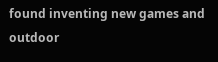found inventing new games and outdoor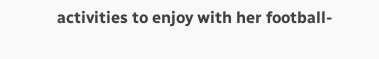activities to enjoy with her football-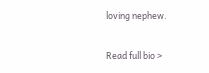loving nephew.

Read full bio >